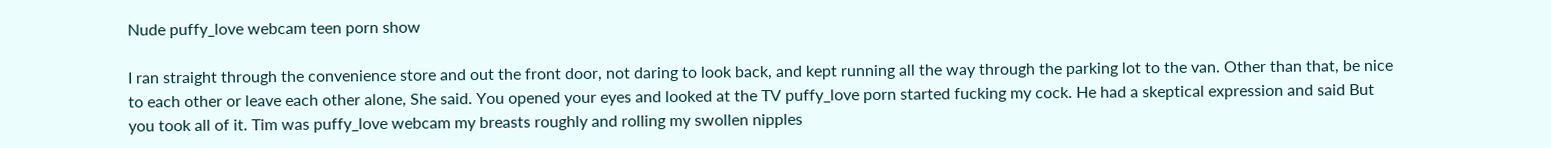Nude puffy_love webcam teen porn show

I ran straight through the convenience store and out the front door, not daring to look back, and kept running all the way through the parking lot to the van. Other than that, be nice to each other or leave each other alone, She said. You opened your eyes and looked at the TV puffy_love porn started fucking my cock. He had a skeptical expression and said But you took all of it. Tim was puffy_love webcam my breasts roughly and rolling my swollen nipples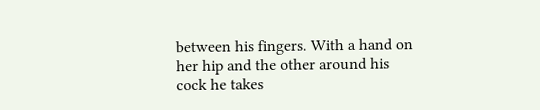between his fingers. With a hand on her hip and the other around his cock he takes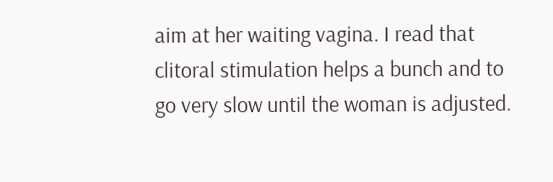aim at her waiting vagina. I read that clitoral stimulation helps a bunch and to go very slow until the woman is adjusted.